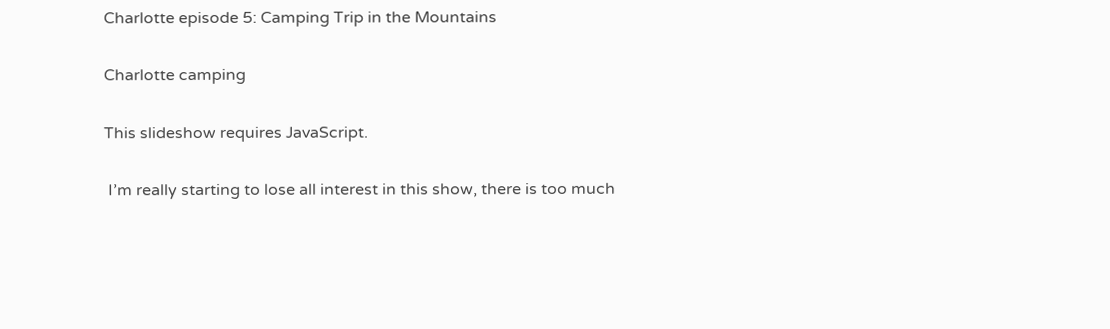Charlotte episode 5: Camping Trip in the Mountains

Charlotte camping

This slideshow requires JavaScript.

 I’m really starting to lose all interest in this show, there is too much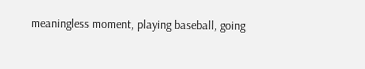meaningless moment, playing baseball, going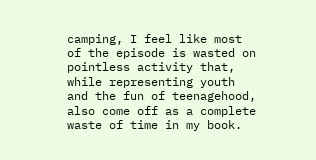camping, I feel like most of the episode is wasted on pointless activity that, while representing youth and the fun of teenagehood, also come off as a complete waste of time in my book.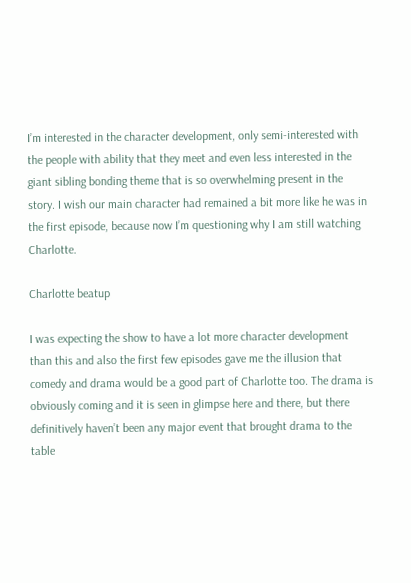I’m interested in the character development, only semi-interested with the people with ability that they meet and even less interested in the giant sibling bonding theme that is so overwhelming present in the story. I wish our main character had remained a bit more like he was in the first episode, because now I’m questioning why I am still watching Charlotte.

Charlotte beatup

I was expecting the show to have a lot more character development than this and also the first few episodes gave me the illusion that comedy and drama would be a good part of Charlotte too. The drama is obviously coming and it is seen in glimpse here and there, but there definitively haven’t been any major event that brought drama to the table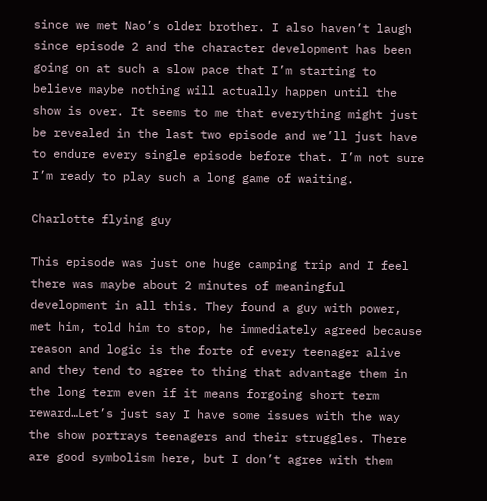since we met Nao’s older brother. I also haven’t laugh since episode 2 and the character development has been going on at such a slow pace that I’m starting to believe maybe nothing will actually happen until the show is over. It seems to me that everything might just be revealed in the last two episode and we’ll just have to endure every single episode before that. I’m not sure I’m ready to play such a long game of waiting.

Charlotte flying guy

This episode was just one huge camping trip and I feel there was maybe about 2 minutes of meaningful development in all this. They found a guy with power, met him, told him to stop, he immediately agreed because reason and logic is the forte of every teenager alive and they tend to agree to thing that advantage them in the long term even if it means forgoing short term reward…Let’s just say I have some issues with the way the show portrays teenagers and their struggles. There are good symbolism here, but I don’t agree with them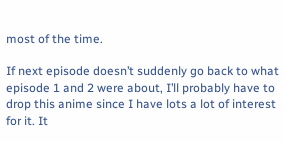most of the time.

If next episode doesn’t suddenly go back to what episode 1 and 2 were about, I’ll probably have to drop this anime since I have lots a lot of interest for it. It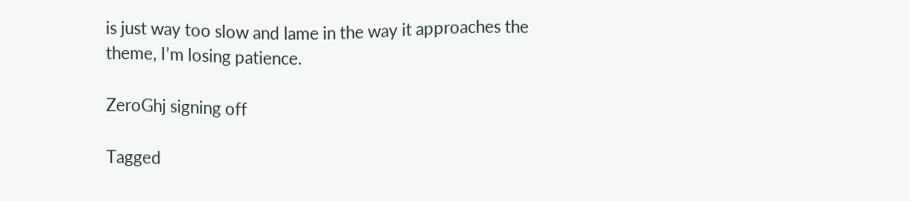is just way too slow and lame in the way it approaches the theme, I’m losing patience.

ZeroGhj signing off

Tagged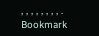, , , , , , , , . Bookmark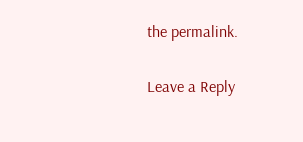the permalink.

Leave a Reply